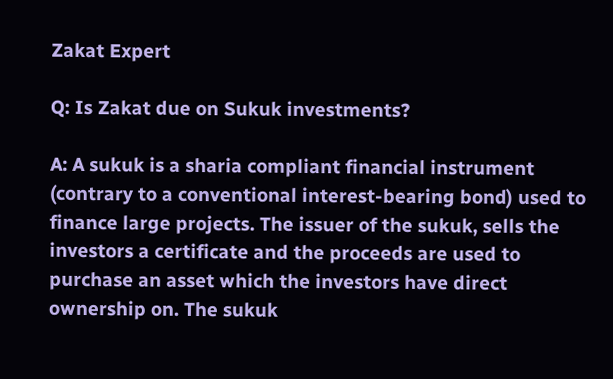Zakat Expert

Q: Is Zakat due on Sukuk investments?

A: A sukuk is a sharia compliant financial instrument (contrary to a conventional interest-bearing bond) used to finance large projects. The issuer of the sukuk, sells the investors a certificate and the proceeds are used to purchase an asset which the investors have direct ownership on. The sukuk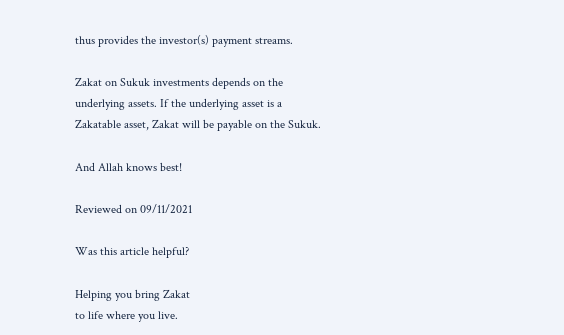thus provides the investor(s) payment streams.

Zakat on Sukuk investments depends on the underlying assets. If the underlying asset is a Zakatable asset, Zakat will be payable on the Sukuk.

And Allah knows best!

Reviewed on 09/11/2021

Was this article helpful?

Helping you bring Zakat
to life where you live.